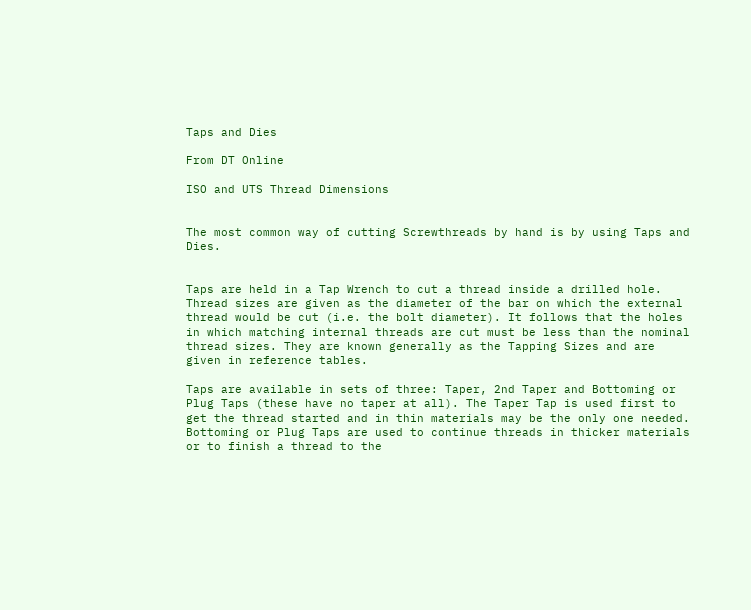Taps and Dies

From DT Online

ISO and UTS Thread Dimensions


The most common way of cutting Screwthreads by hand is by using Taps and Dies.


Taps are held in a Tap Wrench to cut a thread inside a drilled hole. Thread sizes are given as the diameter of the bar on which the external thread would be cut (i.e. the bolt diameter). It follows that the holes in which matching internal threads are cut must be less than the nominal thread sizes. They are known generally as the Tapping Sizes and are given in reference tables.

Taps are available in sets of three: Taper, 2nd Taper and Bottoming or Plug Taps (these have no taper at all). The Taper Tap is used first to get the thread started and in thin materials may be the only one needed. Bottoming or Plug Taps are used to continue threads in thicker materials or to finish a thread to the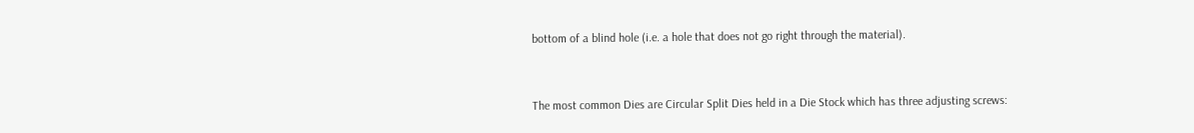bottom of a blind hole (i.e. a hole that does not go right through the material).


The most common Dies are Circular Split Dies held in a Die Stock which has three adjusting screws: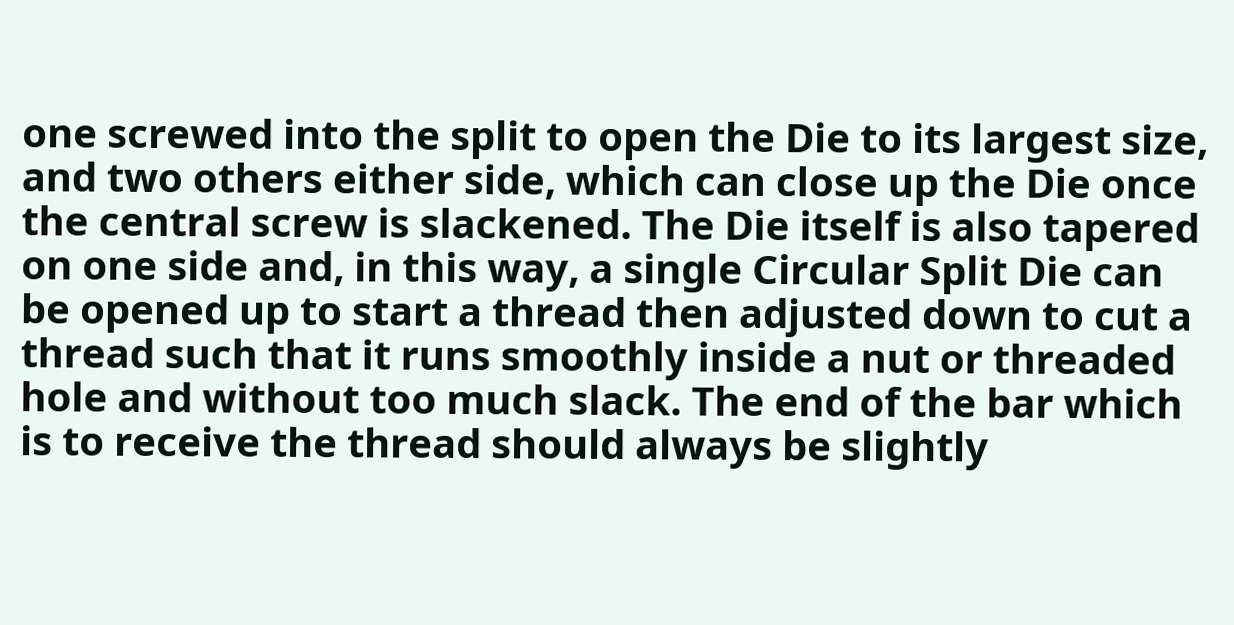one screwed into the split to open the Die to its largest size, and two others either side, which can close up the Die once the central screw is slackened. The Die itself is also tapered on one side and, in this way, a single Circular Split Die can be opened up to start a thread then adjusted down to cut a thread such that it runs smoothly inside a nut or threaded hole and without too much slack. The end of the bar which is to receive the thread should always be slightly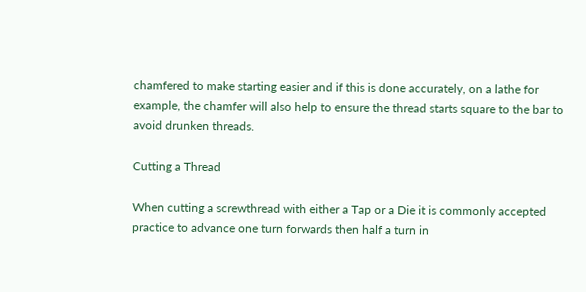chamfered to make starting easier and if this is done accurately, on a lathe for example, the chamfer will also help to ensure the thread starts square to the bar to avoid drunken threads.

Cutting a Thread

When cutting a screwthread with either a Tap or a Die it is commonly accepted practice to advance one turn forwards then half a turn in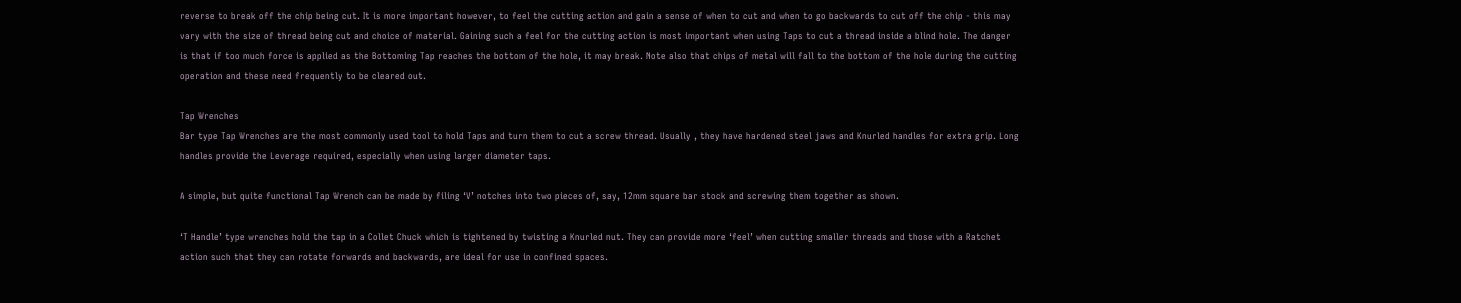reverse to break off the chip being cut. It is more important however, to feel the cutting action and gain a sense of when to cut and when to go backwards to cut off the chip - this may vary with the size of thread being cut and choice of material. Gaining such a feel for the cutting action is most important when using Taps to cut a thread inside a blind hole. The danger is that if too much force is applied as the Bottoming Tap reaches the bottom of the hole, it may break. Note also that chips of metal will fall to the bottom of the hole during the cutting operation and these need frequently to be cleared out.

Tap Wrenches
Bar type Tap Wrenches are the most commonly used tool to hold Taps and turn them to cut a screw thread. Usually , they have hardened steel jaws and Knurled handles for extra grip. Long handles provide the Leverage required, especially when using larger diameter taps.

A simple, but quite functional Tap Wrench can be made by filing ‘V’ notches into two pieces of, say, 12mm square bar stock and screwing them together as shown.

‘T Handle’ type wrenches hold the tap in a Collet Chuck which is tightened by twisting a Knurled nut. They can provide more ‘feel’ when cutting smaller threads and those with a Ratchet action such that they can rotate forwards and backwards, are ideal for use in confined spaces.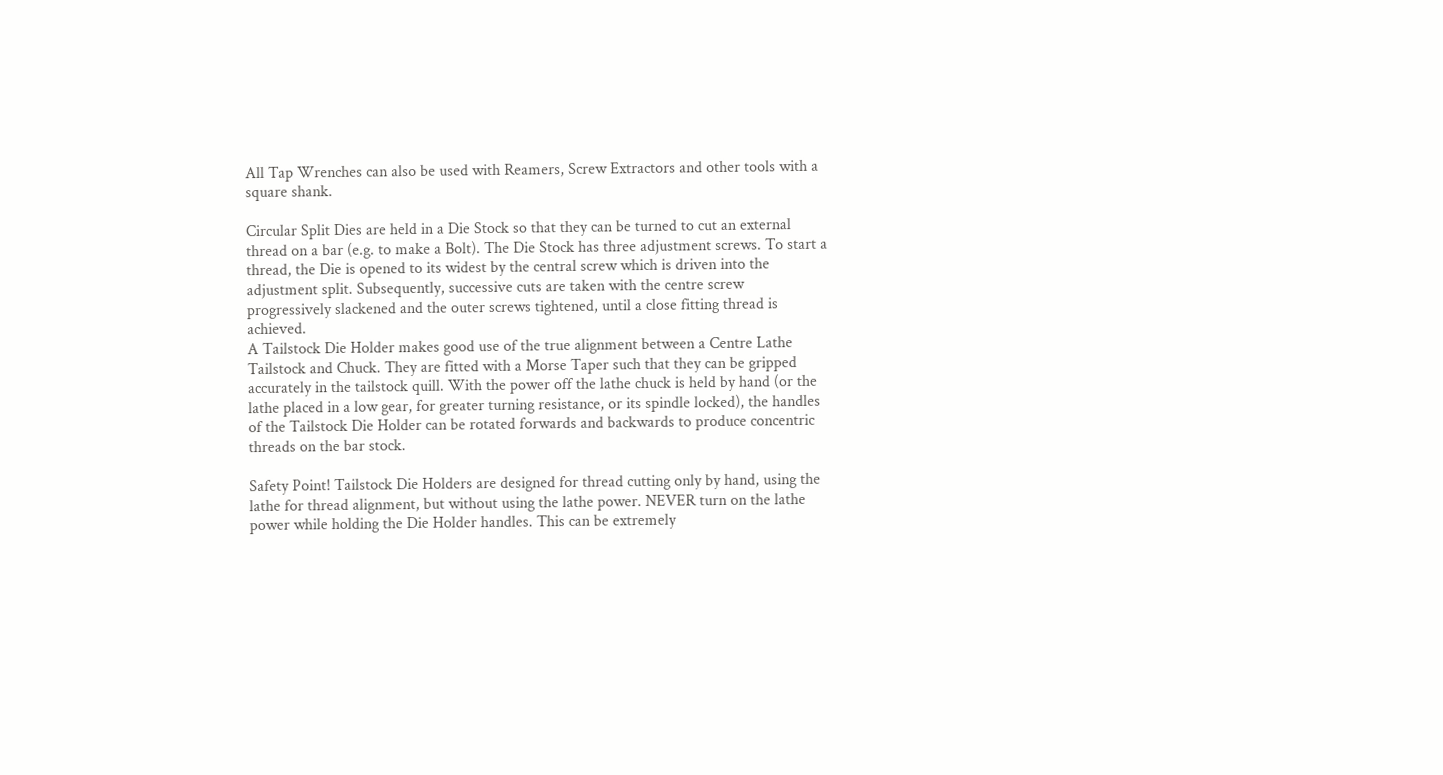All Tap Wrenches can also be used with Reamers, Screw Extractors and other tools with a square shank.

Circular Split Dies are held in a Die Stock so that they can be turned to cut an external thread on a bar (e.g. to make a Bolt). The Die Stock has three adjustment screws. To start a thread, the Die is opened to its widest by the central screw which is driven into the adjustment split. Subsequently, successive cuts are taken with the centre screw progressively slackened and the outer screws tightened, until a close fitting thread is achieved.
A Tailstock Die Holder makes good use of the true alignment between a Centre Lathe Tailstock and Chuck. They are fitted with a Morse Taper such that they can be gripped accurately in the tailstock quill. With the power off the lathe chuck is held by hand (or the lathe placed in a low gear, for greater turning resistance, or its spindle locked), the handles of the Tailstock Die Holder can be rotated forwards and backwards to produce concentric threads on the bar stock.

Safety Point! Tailstock Die Holders are designed for thread cutting only by hand, using the lathe for thread alignment, but without using the lathe power. NEVER turn on the lathe power while holding the Die Holder handles. This can be extremely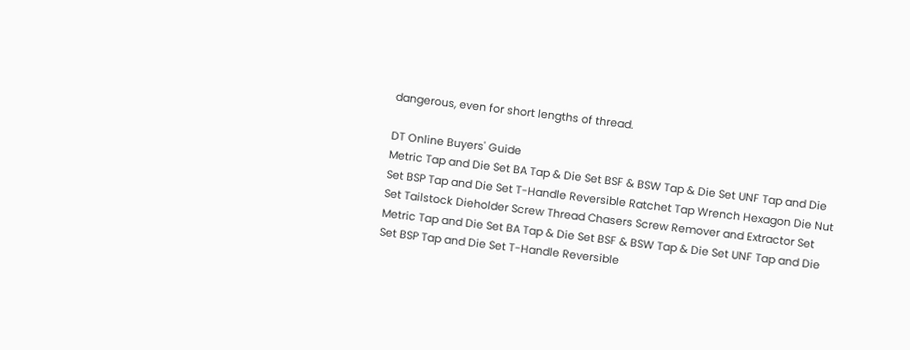dangerous, even for short lengths of thread.

DT Online Buyers' Guide
Metric Tap and Die Set BA Tap & Die Set BSF & BSW Tap & Die Set UNF Tap and Die Set BSP Tap and Die Set T-Handle Reversible Ratchet Tap Wrench Hexagon Die Nut Set Tailstock Dieholder Screw Thread Chasers Screw Remover and Extractor Set
Metric Tap and Die Set BA Tap & Die Set BSF & BSW Tap & Die Set UNF Tap and Die Set BSP Tap and Die Set T-Handle Reversible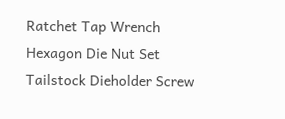Ratchet Tap Wrench Hexagon Die Nut Set Tailstock Dieholder Screw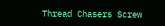Thread Chasers Screw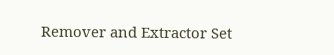Remover and Extractor Set